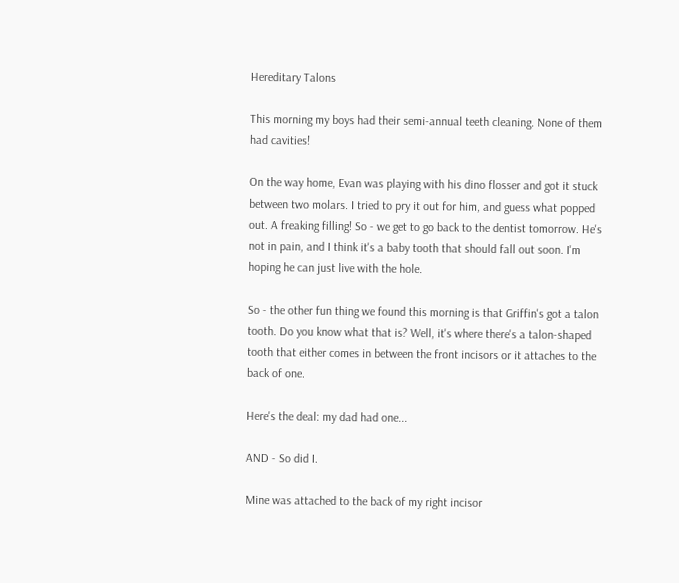Hereditary Talons

This morning my boys had their semi-annual teeth cleaning. None of them had cavities!

On the way home, Evan was playing with his dino flosser and got it stuck between two molars. I tried to pry it out for him, and guess what popped out. A freaking filling! So - we get to go back to the dentist tomorrow. He's not in pain, and I think it's a baby tooth that should fall out soon. I'm hoping he can just live with the hole.

So - the other fun thing we found this morning is that Griffin's got a talon tooth. Do you know what that is? Well, it's where there's a talon-shaped tooth that either comes in between the front incisors or it attaches to the back of one.

Here's the deal: my dad had one...

AND - So did I.

Mine was attached to the back of my right incisor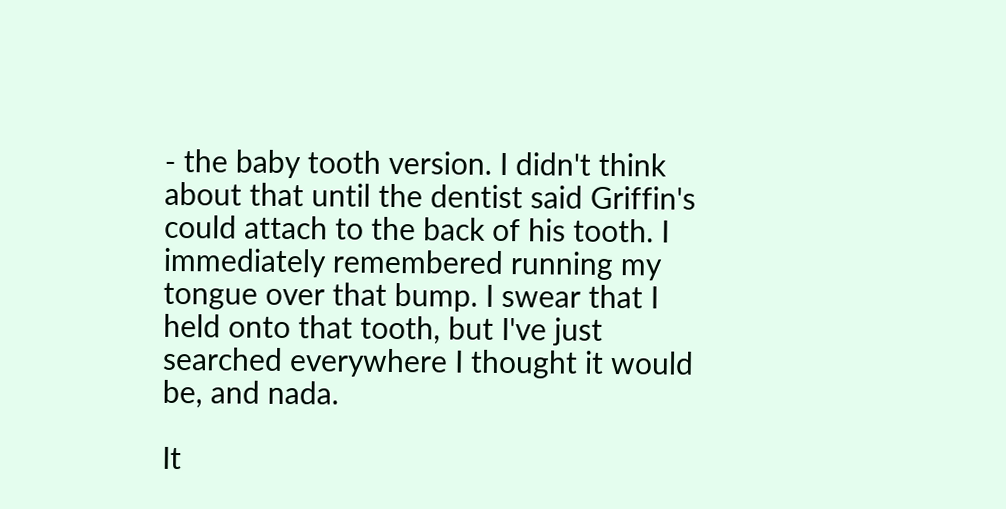- the baby tooth version. I didn't think about that until the dentist said Griffin's could attach to the back of his tooth. I immediately remembered running my tongue over that bump. I swear that I held onto that tooth, but I've just searched everywhere I thought it would be, and nada.

It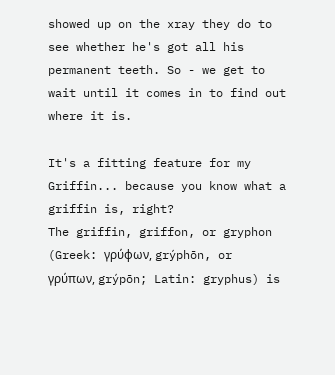showed up on the xray they do to see whether he's got all his permanent teeth. So - we get to wait until it comes in to find out where it is.

It's a fitting feature for my Griffin... because you know what a griffin is, right?
The griffin, griffon, or gryphon (Greek: γρύφων, grýphōn, or γρύπων, grýpōn; Latin: gryphus) is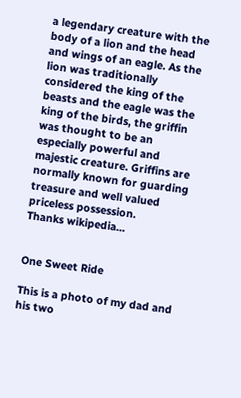a legendary creature with the body of a lion and the head and wings of an eagle. As the lion was traditionally considered the king of the beasts and the eagle was the king of the birds, the griffin was thought to be an especially powerful and majestic creature. Griffins are normally known for guarding treasure and well valued priceless possession.
Thanks wikipedia...


One Sweet Ride

This is a photo of my dad and his two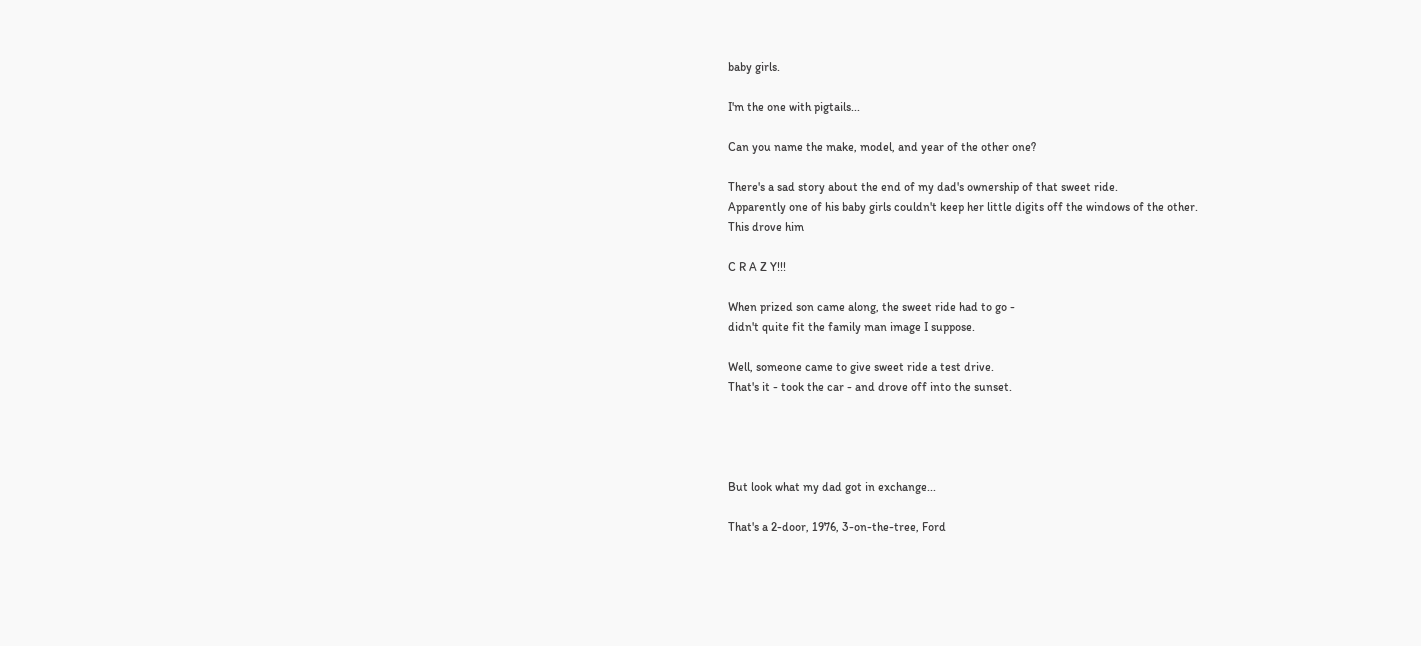baby girls.

I'm the one with pigtails...

Can you name the make, model, and year of the other one?

There's a sad story about the end of my dad's ownership of that sweet ride.
Apparently one of his baby girls couldn't keep her little digits off the windows of the other.
This drove him

C R A Z Y!!!

When prized son came along, the sweet ride had to go -
didn't quite fit the family man image I suppose.

Well, someone came to give sweet ride a test drive.
That's it - took the car - and drove off into the sunset.




But look what my dad got in exchange...

That's a 2-door, 1976, 3-on-the-tree, Ford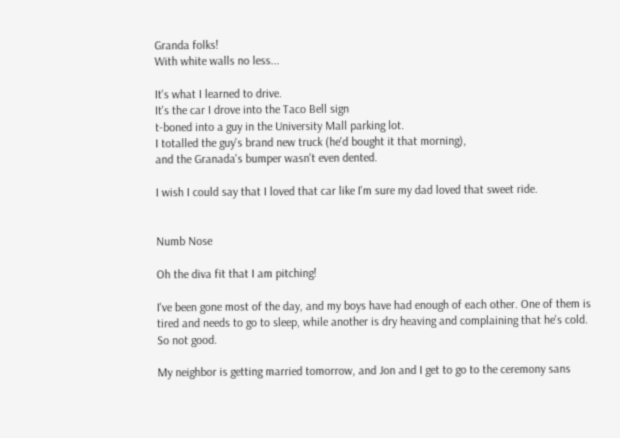Granda folks!
With white walls no less...

It's what I learned to drive.
It's the car I drove into the Taco Bell sign
t-boned into a guy in the University Mall parking lot.
I totalled the guy's brand new truck (he'd bought it that morning),
and the Granada's bumper wasn't even dented.

I wish I could say that I loved that car like I'm sure my dad loved that sweet ride.


Numb Nose

Oh the diva fit that I am pitching!

I've been gone most of the day, and my boys have had enough of each other. One of them is tired and needs to go to sleep, while another is dry heaving and complaining that he's cold. So not good.

My neighbor is getting married tomorrow, and Jon and I get to go to the ceremony sans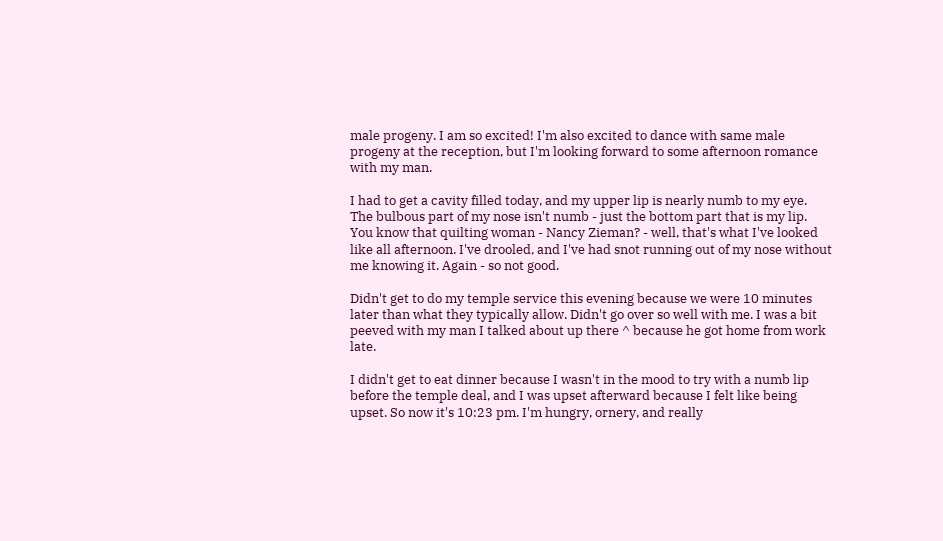male progeny. I am so excited! I'm also excited to dance with same male progeny at the reception, but I'm looking forward to some afternoon romance with my man.

I had to get a cavity filled today, and my upper lip is nearly numb to my eye. The bulbous part of my nose isn't numb - just the bottom part that is my lip. You know that quilting woman - Nancy Zieman? - well, that's what I've looked like all afternoon. I've drooled, and I've had snot running out of my nose without me knowing it. Again - so not good.

Didn't get to do my temple service this evening because we were 10 minutes later than what they typically allow. Didn't go over so well with me. I was a bit peeved with my man I talked about up there ^ because he got home from work late.

I didn't get to eat dinner because I wasn't in the mood to try with a numb lip before the temple deal, and I was upset afterward because I felt like being upset. So now it's 10:23 pm. I'm hungry, ornery, and really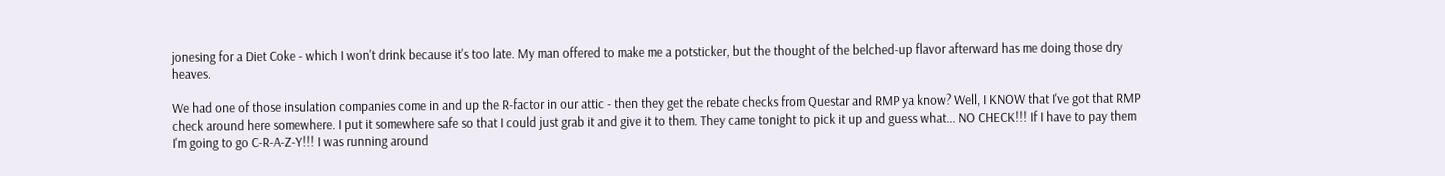jonesing for a Diet Coke - which I won't drink because it's too late. My man offered to make me a potsticker, but the thought of the belched-up flavor afterward has me doing those dry heaves.

We had one of those insulation companies come in and up the R-factor in our attic - then they get the rebate checks from Questar and RMP ya know? Well, I KNOW that I've got that RMP check around here somewhere. I put it somewhere safe so that I could just grab it and give it to them. They came tonight to pick it up and guess what... NO CHECK!!! If I have to pay them I'm going to go C-R-A-Z-Y!!! I was running around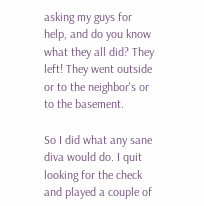asking my guys for help, and do you know what they all did? They left! They went outside or to the neighbor's or to the basement.

So I did what any sane diva would do. I quit looking for the check and played a couple of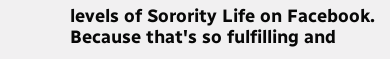levels of Sorority Life on Facebook. Because that's so fulfilling and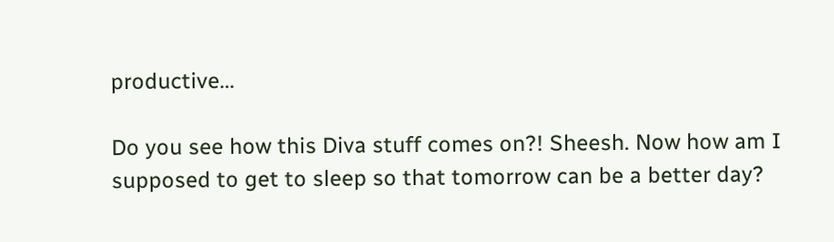productive...

Do you see how this Diva stuff comes on?! Sheesh. Now how am I supposed to get to sleep so that tomorrow can be a better day?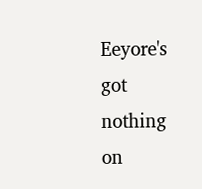Eeyore's got nothing on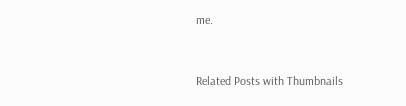me.


Related Posts with Thumbnails